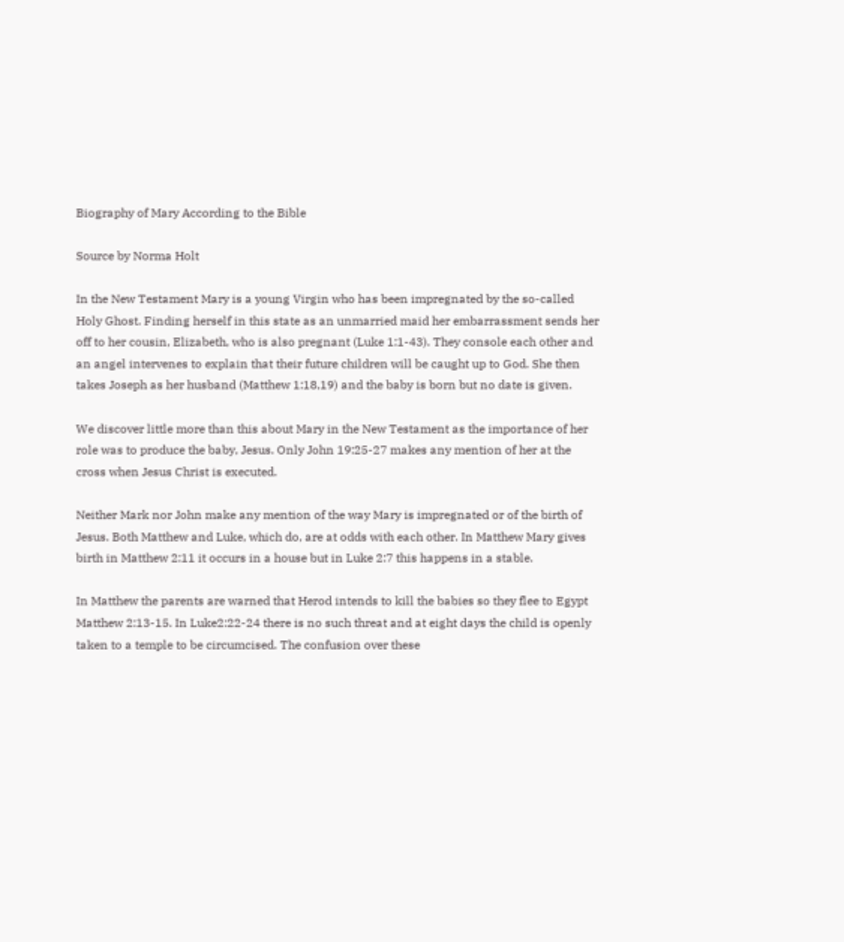Biography of Mary According to the Bible

Source by Norma Holt

In the New Testament Mary is a young Virgin who has been impregnated by the so-called Holy Ghost. Finding herself in this state as an unmarried maid her embarrassment sends her off to her cousin, Elizabeth, who is also pregnant (Luke 1:1-43). They console each other and an angel intervenes to explain that their future children will be caught up to God. She then takes Joseph as her husband (Matthew 1:18,19) and the baby is born but no date is given.

We discover little more than this about Mary in the New Testament as the importance of her role was to produce the baby, Jesus. Only John 19:25-27 makes any mention of her at the cross when Jesus Christ is executed.

Neither Mark nor John make any mention of the way Mary is impregnated or of the birth of Jesus. Both Matthew and Luke, which do, are at odds with each other. In Matthew Mary gives birth in Matthew 2:11 it occurs in a house but in Luke 2:7 this happens in a stable.

In Matthew the parents are warned that Herod intends to kill the babies so they flee to Egypt Matthew 2:13-15. In Luke2:22-24 there is no such threat and at eight days the child is openly taken to a temple to be circumcised. The confusion over these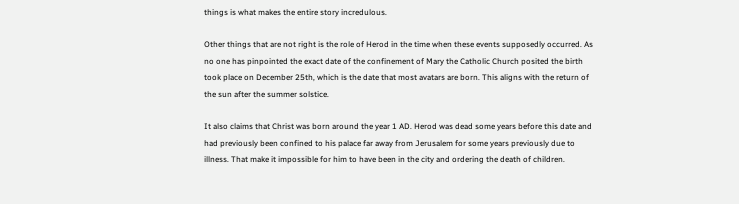things is what makes the entire story incredulous.

Other things that are not right is the role of Herod in the time when these events supposedly occurred. As no one has pinpointed the exact date of the confinement of Mary the Catholic Church posited the birth took place on December 25th, which is the date that most avatars are born. This aligns with the return of the sun after the summer solstice.

It also claims that Christ was born around the year 1 AD. Herod was dead some years before this date and had previously been confined to his palace far away from Jerusalem for some years previously due to illness. That make it impossible for him to have been in the city and ordering the death of children.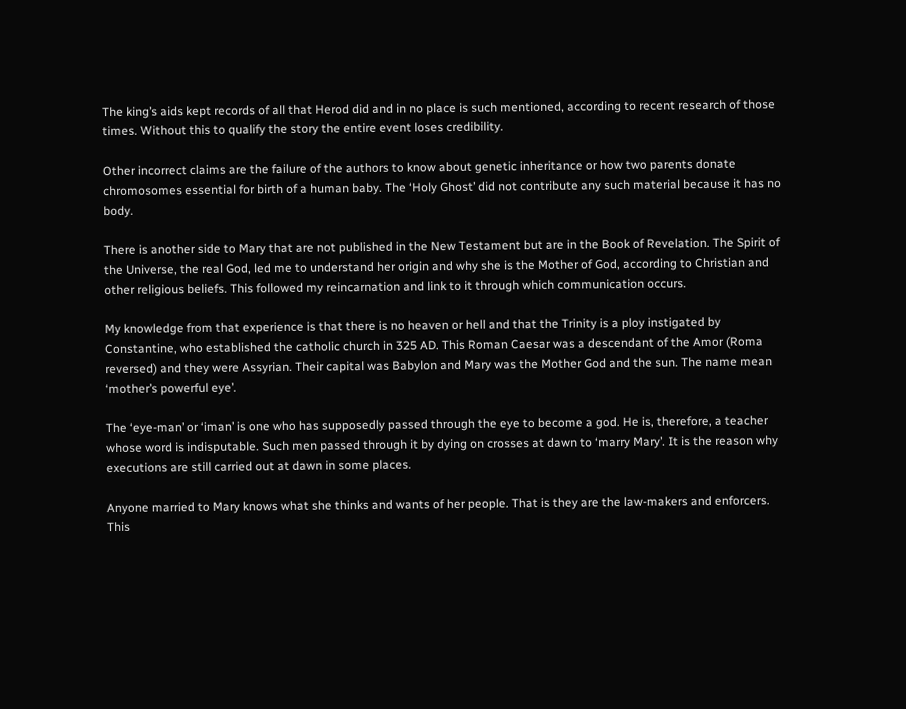The king’s aids kept records of all that Herod did and in no place is such mentioned, according to recent research of those times. Without this to qualify the story the entire event loses credibility.

Other incorrect claims are the failure of the authors to know about genetic inheritance or how two parents donate chromosomes essential for birth of a human baby. The ‘Holy Ghost’ did not contribute any such material because it has no body.

There is another side to Mary that are not published in the New Testament but are in the Book of Revelation. The Spirit of the Universe, the real God, led me to understand her origin and why she is the Mother of God, according to Christian and other religious beliefs. This followed my reincarnation and link to it through which communication occurs.

My knowledge from that experience is that there is no heaven or hell and that the Trinity is a ploy instigated by Constantine, who established the catholic church in 325 AD. This Roman Caesar was a descendant of the Amor (Roma reversed) and they were Assyrian. Their capital was Babylon and Mary was the Mother God and the sun. The name mean ‘mother’s powerful eye’.

The ‘eye-man’ or ‘iman’ is one who has supposedly passed through the eye to become a god. He is, therefore, a teacher whose word is indisputable. Such men passed through it by dying on crosses at dawn to ‘marry Mary’. It is the reason why executions are still carried out at dawn in some places.

Anyone married to Mary knows what she thinks and wants of her people. That is they are the law-makers and enforcers. This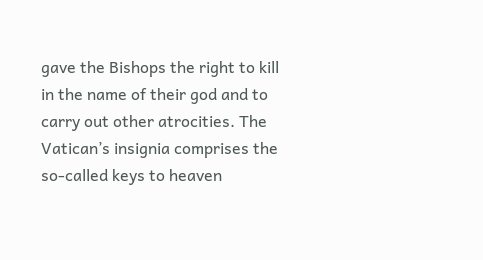gave the Bishops the right to kill in the name of their god and to carry out other atrocities. The Vatican’s insignia comprises the so-called keys to heaven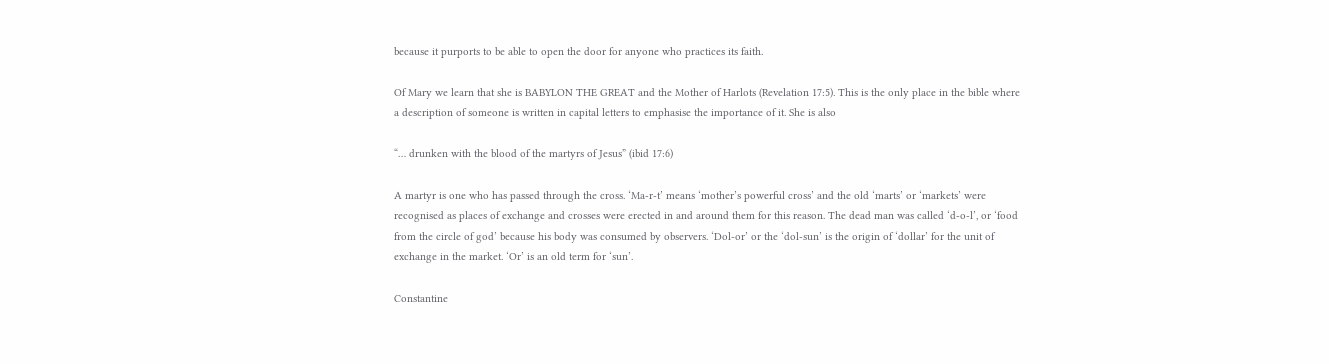because it purports to be able to open the door for anyone who practices its faith.

Of Mary we learn that she is BABYLON THE GREAT and the Mother of Harlots (Revelation 17:5). This is the only place in the bible where a description of someone is written in capital letters to emphasise the importance of it. She is also

“… drunken with the blood of the martyrs of Jesus” (ibid 17:6)

A martyr is one who has passed through the cross. ‘Ma-r-t’ means ‘mother’s powerful cross’ and the old ‘marts’ or ‘markets’ were recognised as places of exchange and crosses were erected in and around them for this reason. The dead man was called ‘d-o-l’, or ‘food from the circle of god’ because his body was consumed by observers. ‘Dol-or’ or the ‘dol-sun’ is the origin of ‘dollar’ for the unit of exchange in the market. ‘Or’ is an old term for ‘sun’.

Constantine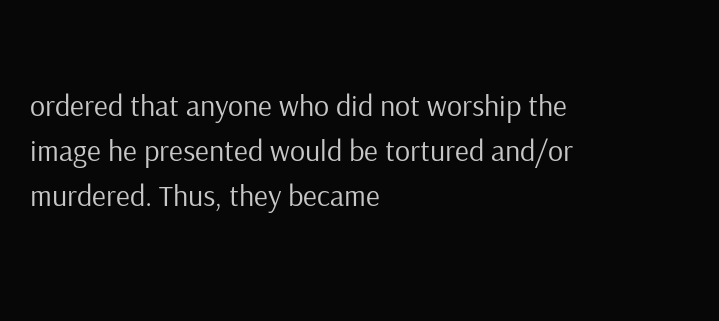ordered that anyone who did not worship the image he presented would be tortured and/or murdered. Thus, they became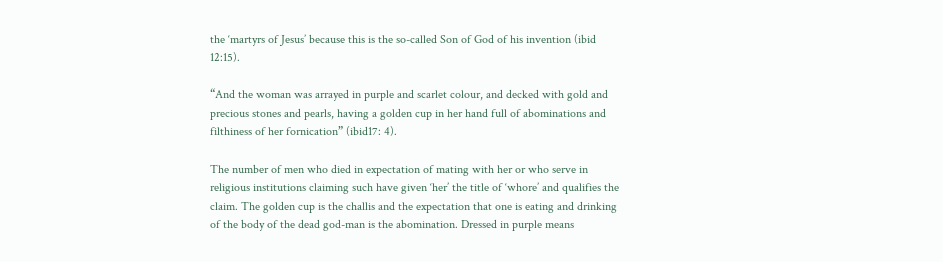the ‘martyrs of Jesus’ because this is the so-called Son of God of his invention (ibid 12:15).

“And the woman was arrayed in purple and scarlet colour, and decked with gold and precious stones and pearls, having a golden cup in her hand full of abominations and filthiness of her fornication” (ibid17: 4).

The number of men who died in expectation of mating with her or who serve in religious institutions claiming such have given ‘her’ the title of ‘whore’ and qualifies the claim. The golden cup is the challis and the expectation that one is eating and drinking of the body of the dead god-man is the abomination. Dressed in purple means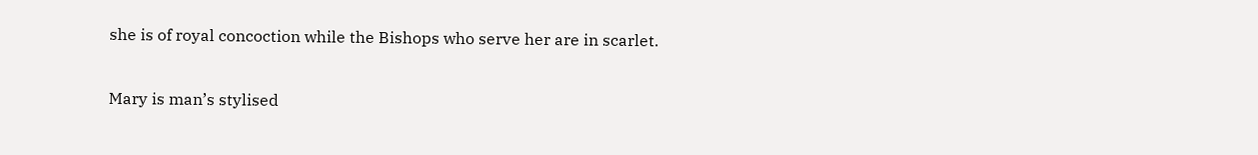she is of royal concoction while the Bishops who serve her are in scarlet.

Mary is man’s stylised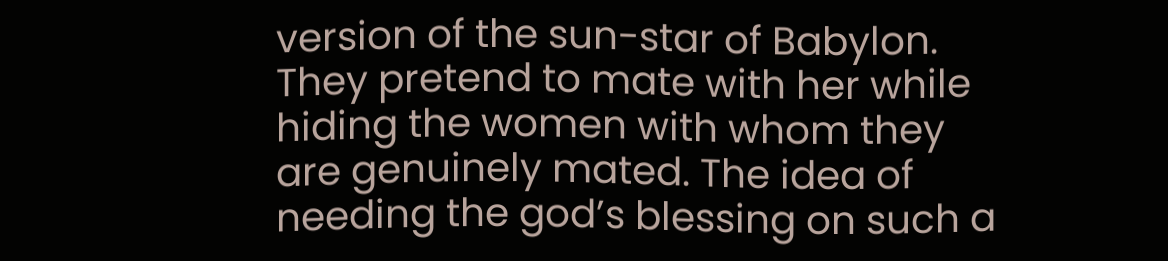version of the sun-star of Babylon. They pretend to mate with her while hiding the women with whom they are genuinely mated. The idea of needing the god’s blessing on such a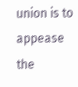union is to appease the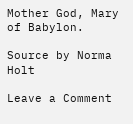Mother God, Mary of Babylon.

Source by Norma Holt

Leave a Comment